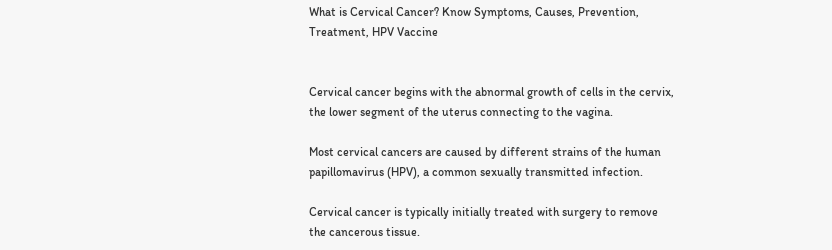What is Cervical Cancer? Know Symptoms, Causes, Prevention, Treatment, HPV Vaccine


Cervical cancer begins with the abnormal growth of cells in the cervix, the lower segment of the uterus connecting to the vagina.

Most cervical cancers are caused by different strains of the human papillomavirus (HPV), a common sexually transmitted infection.

Cervical cancer is typically initially treated with surgery to remove the cancerous tissue.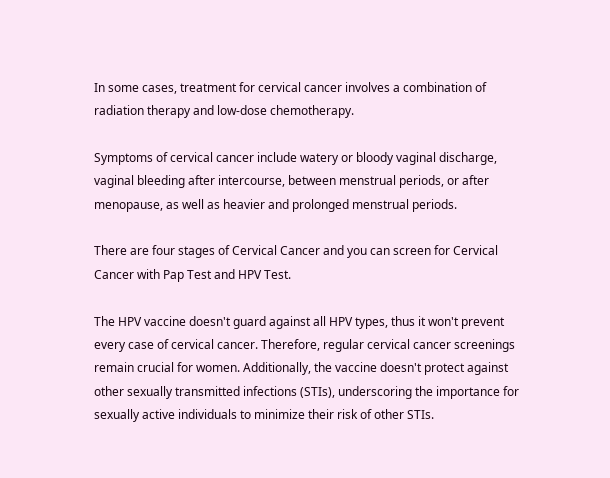In some cases, treatment for cervical cancer involves a combination of radiation therapy and low-dose chemotherapy.

Symptoms of cervical cancer include watery or bloody vaginal discharge, vaginal bleeding after intercourse, between menstrual periods, or after menopause, as well as heavier and prolonged menstrual periods.

There are four stages of Cervical Cancer and you can screen for Cervical Cancer with Pap Test and HPV Test.

The HPV vaccine doesn't guard against all HPV types, thus it won't prevent every case of cervical cancer. Therefore, regular cervical cancer screenings remain crucial for women. Additionally, the vaccine doesn't protect against other sexually transmitted infections (STIs), underscoring the importance for sexually active individuals to minimize their risk of other STIs.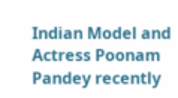Indian Model and Actress Poonam Pandey recently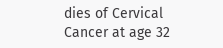dies of Cervical Cancer at age 32